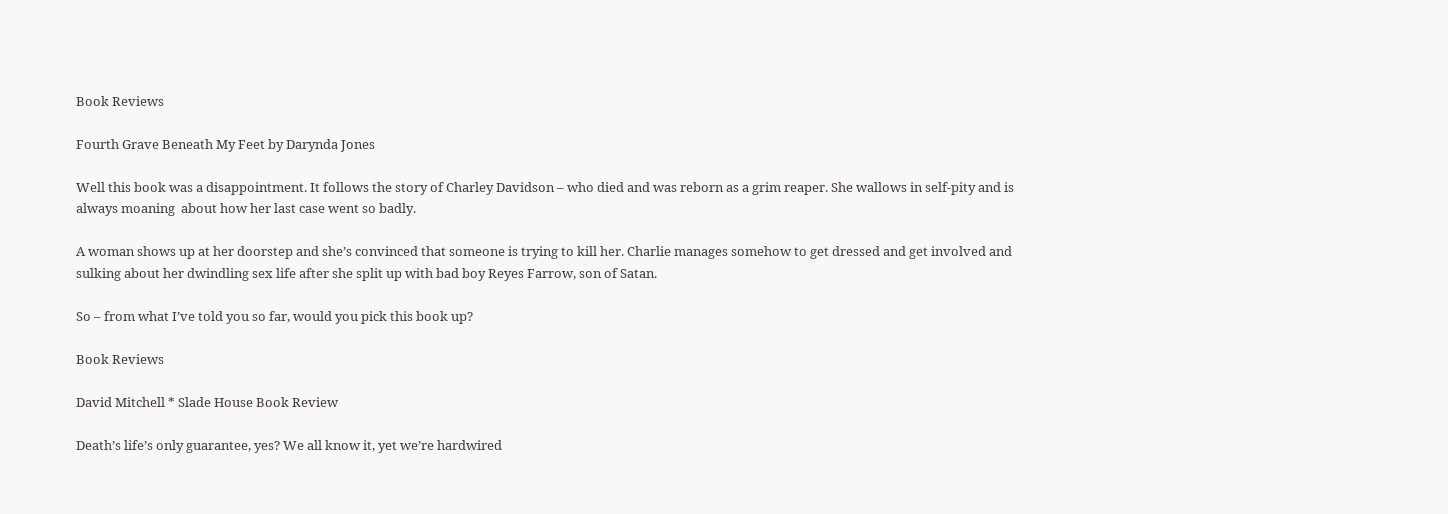Book Reviews

Fourth Grave Beneath My Feet by Darynda Jones

Well this book was a disappointment. It follows the story of Charley Davidson – who died and was reborn as a grim reaper. She wallows in self-pity and is always moaning  about how her last case went so badly.

A woman shows up at her doorstep and she’s convinced that someone is trying to kill her. Charlie manages somehow to get dressed and get involved and sulking about her dwindling sex life after she split up with bad boy Reyes Farrow, son of Satan.

So – from what I’ve told you so far, would you pick this book up?

Book Reviews

David Mitchell * Slade House Book Review

Death’s life’s only guarantee, yes? We all know it, yet we’re hardwired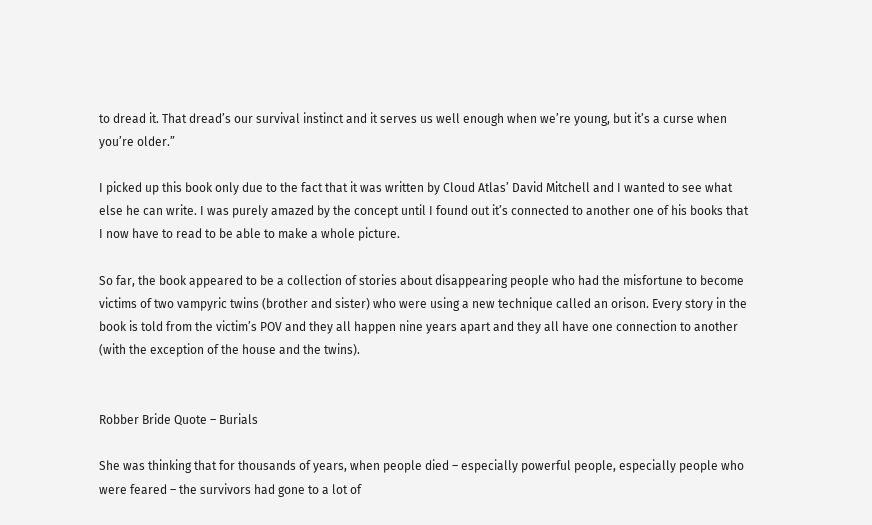to dread it. That dread’s our survival instinct and it serves us well enough when we’re young, but it’s a curse when you’re older.”

I picked up this book only due to the fact that it was written by Cloud Atlas’ David Mitchell and I wanted to see what else he can write. I was purely amazed by the concept until I found out it’s connected to another one of his books that I now have to read to be able to make a whole picture.

So far, the book appeared to be a collection of stories about disappearing people who had the misfortune to become victims of two vampyric twins (brother and sister) who were using a new technique called an orison. Every story in the book is told from the victim’s POV and they all happen nine years apart and they all have one connection to another (with the exception of the house and the twins).


Robber Bride Quote – Burials

She was thinking that for thousands of years, when people died – especially powerful people, especially people who were feared – the survivors had gone to a lot of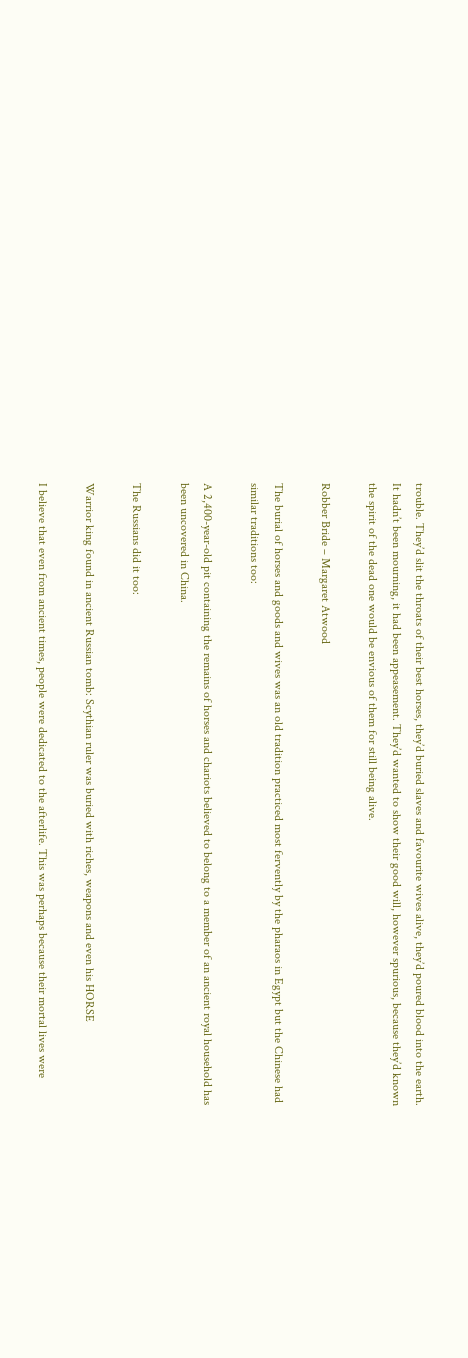trouble. They’d slit the throats of their best horses, they’d buried slaves and favourite wives alive, they’d poured blood into the earth. It hadn’t been mourning, it had been appeasement. They’d wanted to show their good will, however spurious, because they’d known the spirit of the dead one would be envious of them for still being alive.

Robber Bride – Margaret Atwood

The burial of horses and goods and wives was an old tradition practiced most fervently by the pharaos in Egypt but the Chinese had similar traditions too:

A 2,400-year-old pit containing the remains of horses and chariots believed to belong to a member of an ancient royal household has been uncovered in China.

The Russians did it too:

Warrior king found in ancient Russian tomb: Scythian ruler was buried with riches, weapons and even his HORSE

I believe that even from ancient times, people were dedicated to the afterlife. This was perhaps because their mortal lives were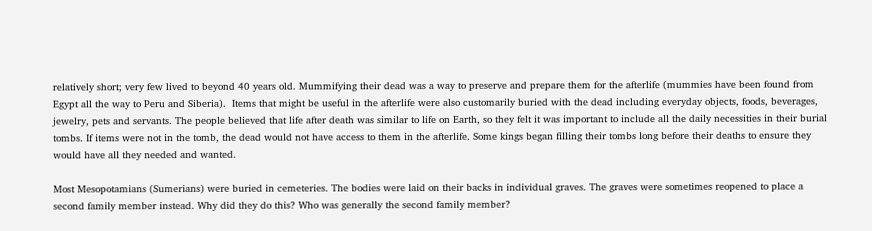relatively short; very few lived to beyond 40 years old. Mummifying their dead was a way to preserve and prepare them for the afterlife (mummies have been found from Egypt all the way to Peru and Siberia).  Items that might be useful in the afterlife were also customarily buried with the dead including everyday objects, foods, beverages, jewelry, pets and servants. The people believed that life after death was similar to life on Earth, so they felt it was important to include all the daily necessities in their burial tombs. If items were not in the tomb, the dead would not have access to them in the afterlife. Some kings began filling their tombs long before their deaths to ensure they would have all they needed and wanted.

Most Mesopotamians (Sumerians) were buried in cemeteries. The bodies were laid on their backs in individual graves. The graves were sometimes reopened to place a second family member instead. Why did they do this? Who was generally the second family member?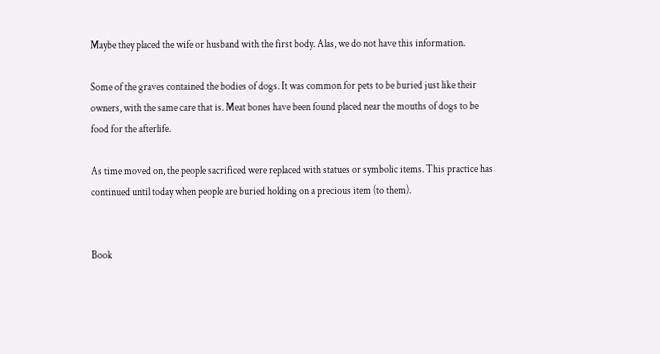Maybe they placed the wife or husband with the first body. Alas, we do not have this information.

Some of the graves contained the bodies of dogs. It was common for pets to be buried just like their owners, with the same care that is. Meat bones have been found placed near the mouths of dogs to be food for the afterlife.

As time moved on, the people sacrificed were replaced with statues or symbolic items. This practice has continued until today when people are buried holding on a precious item (to them).


Book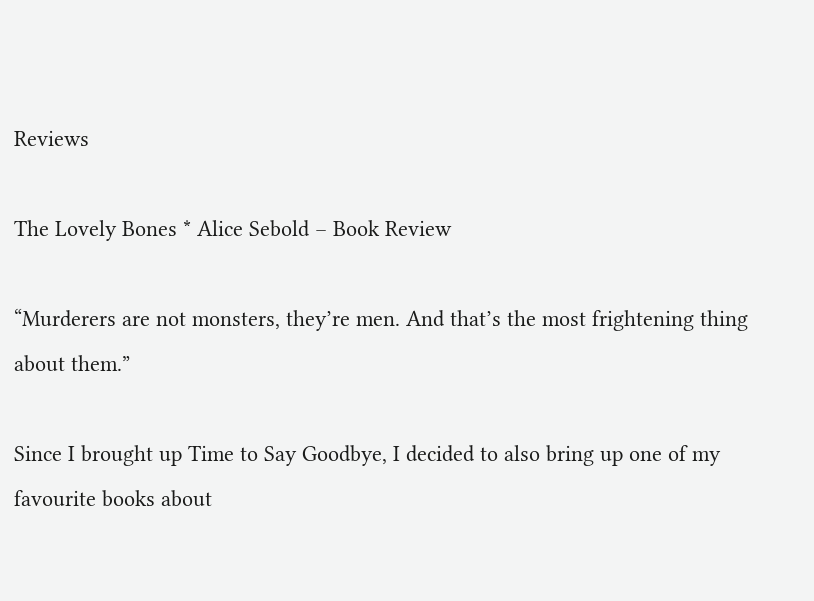Reviews

The Lovely Bones * Alice Sebold – Book Review

“Murderers are not monsters, they’re men. And that’s the most frightening thing about them.”

Since I brought up Time to Say Goodbye, I decided to also bring up one of my favourite books about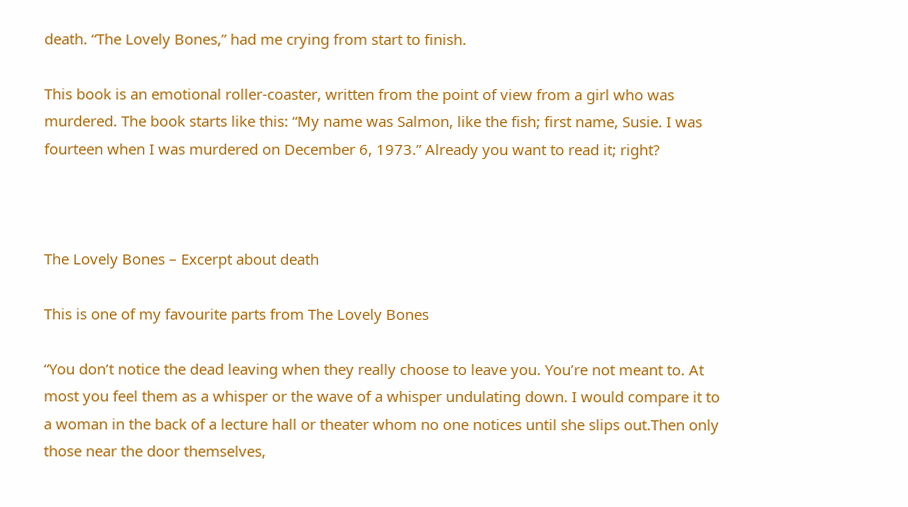death. “The Lovely Bones,” had me crying from start to finish.

This book is an emotional roller-coaster, written from the point of view from a girl who was murdered. The book starts like this: “My name was Salmon, like the fish; first name, Susie. I was fourteen when I was murdered on December 6, 1973.” Already you want to read it; right?



The Lovely Bones – Excerpt about death

This is one of my favourite parts from The Lovely Bones

“You don’t notice the dead leaving when they really choose to leave you. You’re not meant to. At most you feel them as a whisper or the wave of a whisper undulating down. I would compare it to a woman in the back of a lecture hall or theater whom no one notices until she slips out.Then only those near the door themselves,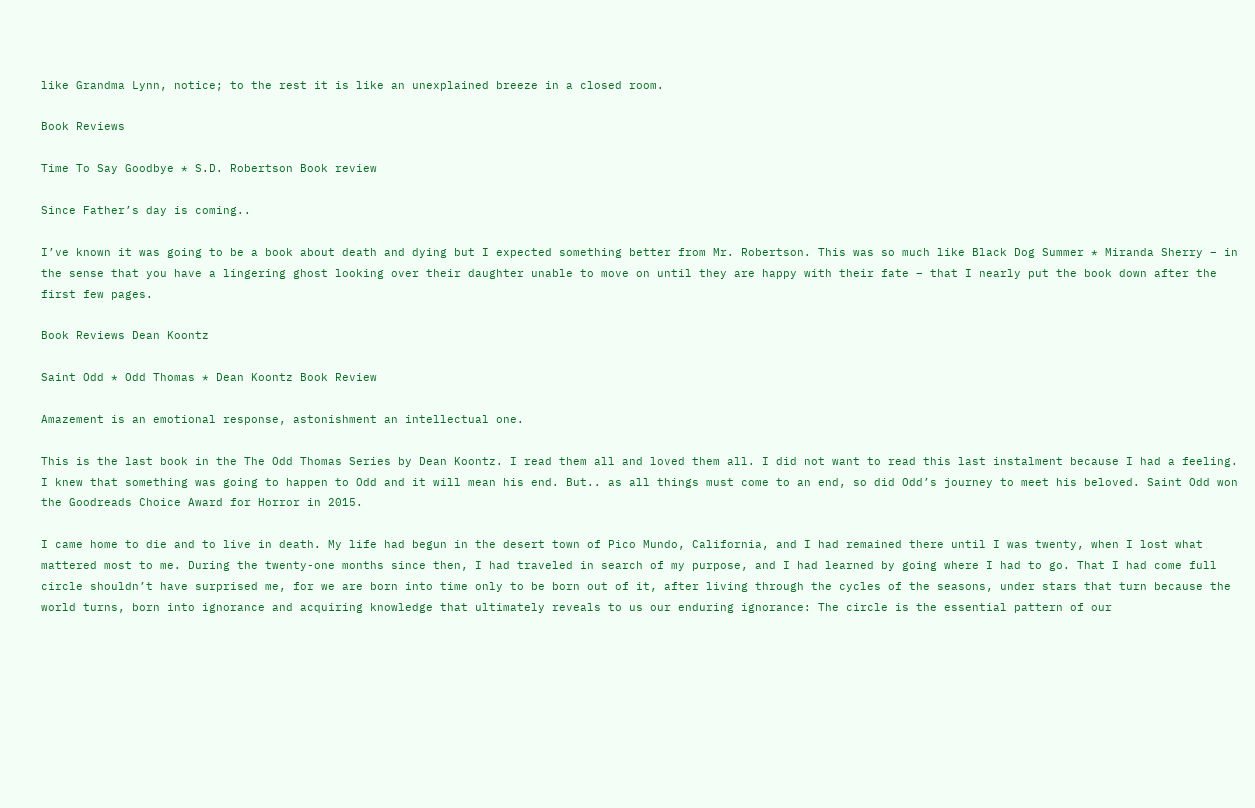like Grandma Lynn, notice; to the rest it is like an unexplained breeze in a closed room.

Book Reviews

Time To Say Goodbye * S.D. Robertson Book review

Since Father’s day is coming..

I’ve known it was going to be a book about death and dying but I expected something better from Mr. Robertson. This was so much like Black Dog Summer * Miranda Sherry – in the sense that you have a lingering ghost looking over their daughter unable to move on until they are happy with their fate – that I nearly put the book down after the first few pages.

Book Reviews Dean Koontz

Saint Odd * Odd Thomas * Dean Koontz Book Review

Amazement is an emotional response, astonishment an intellectual one.

This is the last book in the The Odd Thomas Series by Dean Koontz. I read them all and loved them all. I did not want to read this last instalment because I had a feeling. I knew that something was going to happen to Odd and it will mean his end. But.. as all things must come to an end, so did Odd’s journey to meet his beloved. Saint Odd won the Goodreads Choice Award for Horror in 2015.

I came home to die and to live in death. My life had begun in the desert town of Pico Mundo, California, and I had remained there until I was twenty, when I lost what mattered most to me. During the twenty-one months since then, I had traveled in search of my purpose, and I had learned by going where I had to go. That I had come full circle shouldn’t have surprised me, for we are born into time only to be born out of it, after living through the cycles of the seasons, under stars that turn because the world turns, born into ignorance and acquiring knowledge that ultimately reveals to us our enduring ignorance: The circle is the essential pattern of our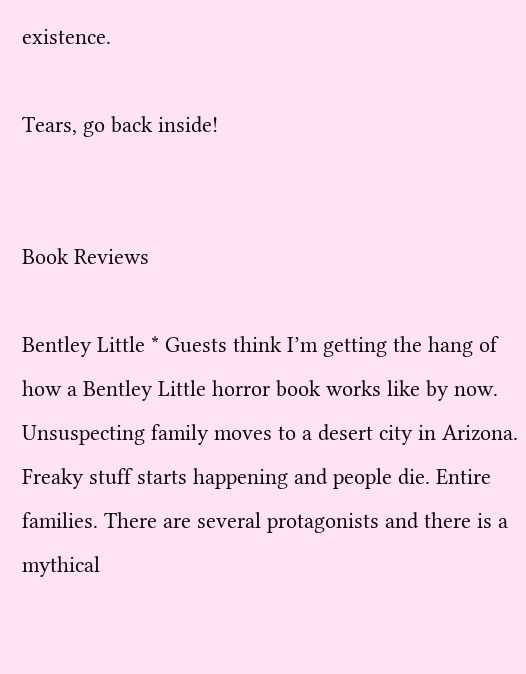existence.

Tears, go back inside!


Book Reviews

Bentley Little * Guests think I’m getting the hang of how a Bentley Little horror book works like by now. Unsuspecting family moves to a desert city in Arizona. Freaky stuff starts happening and people die. Entire families. There are several protagonists and there is a mythical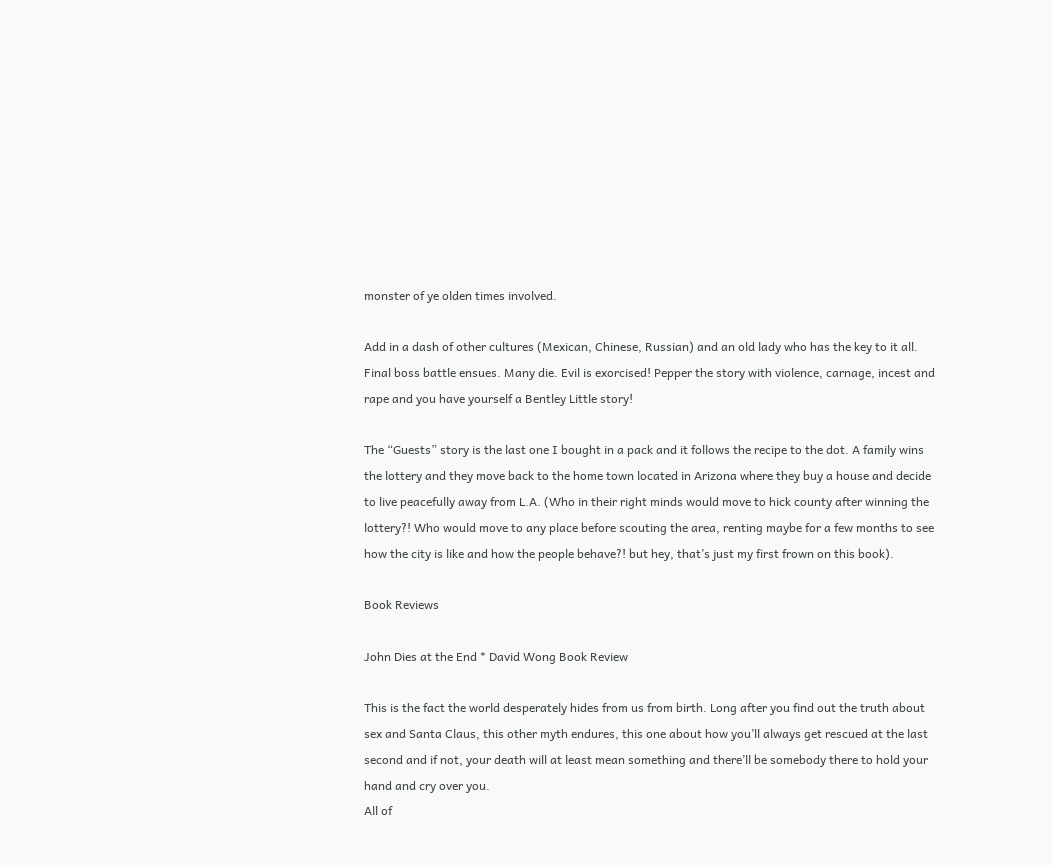monster of ye olden times involved.

Add in a dash of other cultures (Mexican, Chinese, Russian) and an old lady who has the key to it all. Final boss battle ensues. Many die. Evil is exorcised! Pepper the story with violence, carnage, incest and rape and you have yourself a Bentley Little story!

The “Guests” story is the last one I bought in a pack and it follows the recipe to the dot. A family wins the lottery and they move back to the home town located in Arizona where they buy a house and decide to live peacefully away from L.A. (Who in their right minds would move to hick county after winning the lottery?! Who would move to any place before scouting the area, renting maybe for a few months to see how the city is like and how the people behave?! but hey, that’s just my first frown on this book).

Book Reviews

John Dies at the End * David Wong Book Review

This is the fact the world desperately hides from us from birth. Long after you find out the truth about sex and Santa Claus, this other myth endures, this one about how you’ll always get rescued at the last second and if not, your death will at least mean something and there’ll be somebody there to hold your hand and cry over you.
All of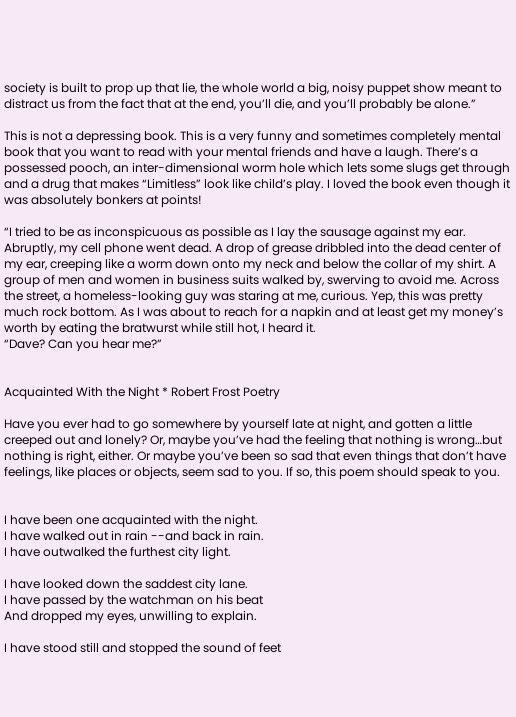society is built to prop up that lie, the whole world a big, noisy puppet show meant to distract us from the fact that at the end, you’ll die, and you’ll probably be alone.”

This is not a depressing book. This is a very funny and sometimes completely mental book that you want to read with your mental friends and have a laugh. There’s a possessed pooch, an inter-dimensional worm hole which lets some slugs get through and a drug that makes “Limitless” look like child’s play. I loved the book even though it was absolutely bonkers at points!

“I tried to be as inconspicuous as possible as I lay the sausage against my ear. Abruptly, my cell phone went dead. A drop of grease dribbled into the dead center of my ear, creeping like a worm down onto my neck and below the collar of my shirt. A group of men and women in business suits walked by, swerving to avoid me. Across the street, a homeless-looking guy was staring at me, curious. Yep, this was pretty much rock bottom. As I was about to reach for a napkin and at least get my money’s worth by eating the bratwurst while still hot, I heard it.
“Dave? Can you hear me?”


Acquainted With the Night * Robert Frost Poetry

Have you ever had to go somewhere by yourself late at night, and gotten a little creeped out and lonely? Or, maybe you’ve had the feeling that nothing is wrong…but nothing is right, either. Or maybe you’ve been so sad that even things that don’t have feelings, like places or objects, seem sad to you. If so, this poem should speak to you.


I have been one acquainted with the night.
I have walked out in rain --and back in rain.
I have outwalked the furthest city light.

I have looked down the saddest city lane.
I have passed by the watchman on his beat
And dropped my eyes, unwilling to explain.

I have stood still and stopped the sound of feet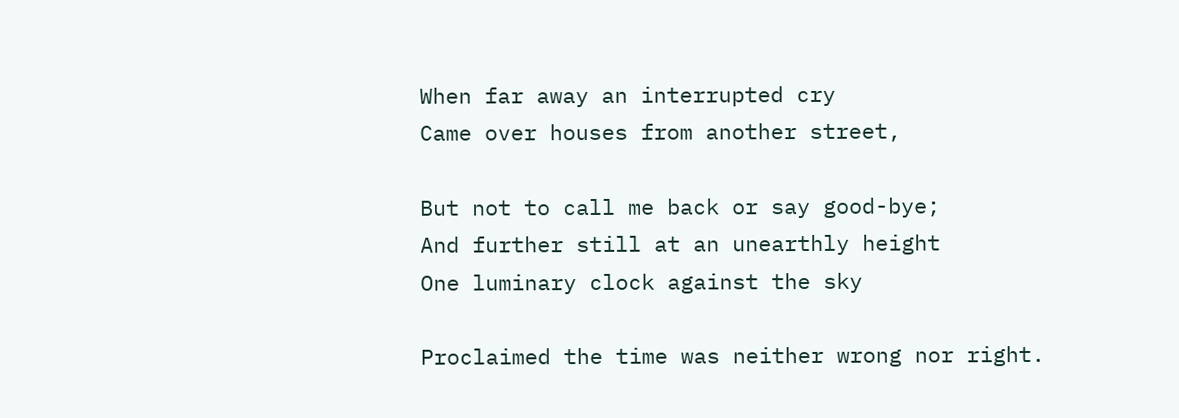When far away an interrupted cry
Came over houses from another street,

But not to call me back or say good-bye;
And further still at an unearthly height
One luminary clock against the sky

Proclaimed the time was neither wrong nor right.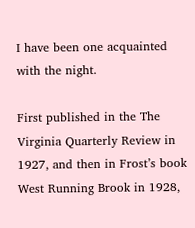I have been one acquainted with the night.

First published in the The Virginia Quarterly Review in 1927, and then in Frost’s book West Running Brook in 1928,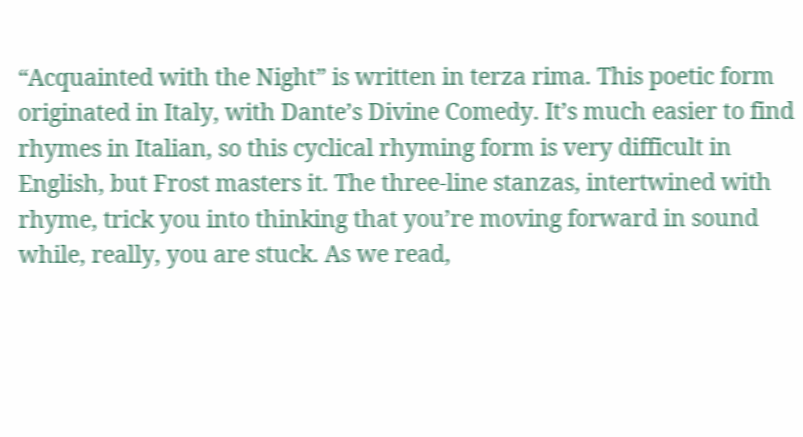“Acquainted with the Night” is written in terza rima. This poetic form originated in Italy, with Dante’s Divine Comedy. It’s much easier to find rhymes in Italian, so this cyclical rhyming form is very difficult in English, but Frost masters it. The three-line stanzas, intertwined with rhyme, trick you into thinking that you’re moving forward in sound while, really, you are stuck. As we read,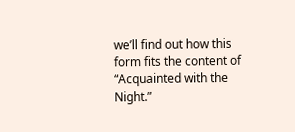we’ll find out how this form fits the content of “Acquainted with the Night.”